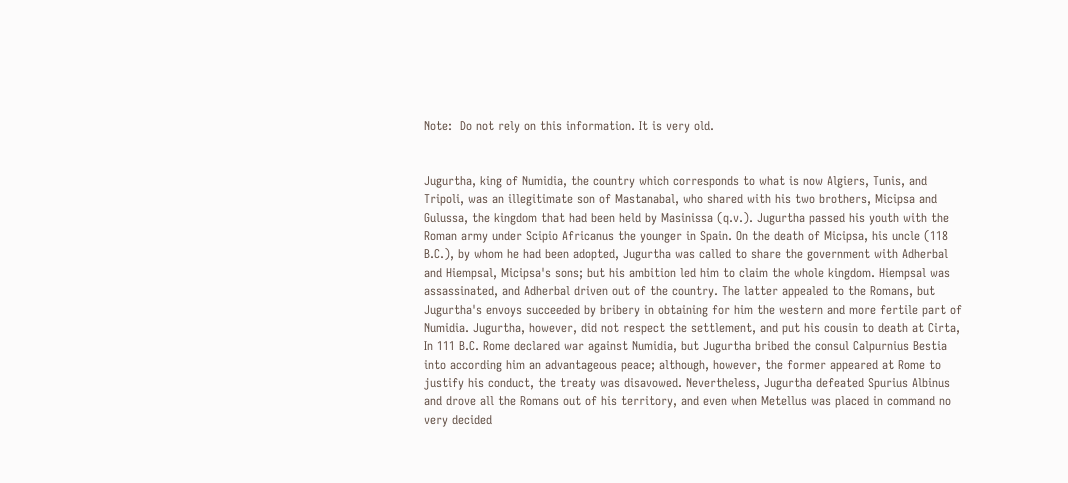Note:  Do not rely on this information. It is very old.


Jugurtha, king of Numidia, the country which corresponds to what is now Algiers, Tunis, and Tripoli, was an illegitimate son of Mastanabal, who shared with his two brothers, Micipsa and Gulussa, the kingdom that had been held by Masinissa (q.v.). Jugurtha passed his youth with the Roman army under Scipio Africanus the younger in Spain. On the death of Micipsa, his uncle (118 B.C.), by whom he had been adopted, Jugurtha was called to share the government with Adherbal and Hiempsal, Micipsa's sons; but his ambition led him to claim the whole kingdom. Hiempsal was assassinated, and Adherbal driven out of the country. The latter appealed to the Romans, but Jugurtha's envoys succeeded by bribery in obtaining for him the western and more fertile part of Numidia. Jugurtha, however, did not respect the settlement, and put his cousin to death at Cirta, In 111 B.C. Rome declared war against Numidia, but Jugurtha bribed the consul Calpurnius Bestia into according him an advantageous peace; although, however, the former appeared at Rome to justify his conduct, the treaty was disavowed. Nevertheless, Jugurtha defeated Spurius Albinus and drove all the Romans out of his territory, and even when Metellus was placed in command no very decided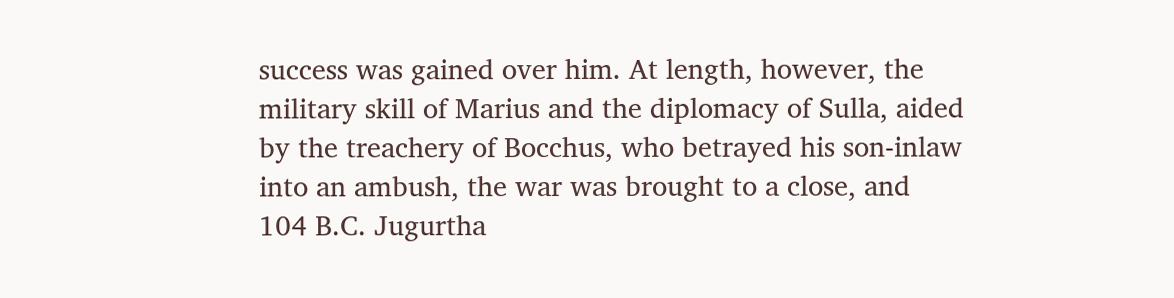success was gained over him. At length, however, the military skill of Marius and the diplomacy of Sulla, aided by the treachery of Bocchus, who betrayed his son-inlaw into an ambush, the war was brought to a close, and 104 B.C. Jugurtha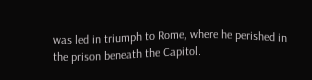was led in triumph to Rome, where he perished in the prison beneath the Capitol.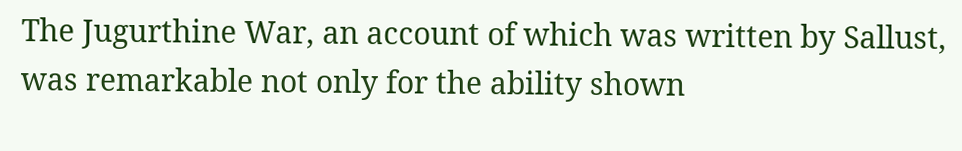The Jugurthine War, an account of which was written by Sallust, was remarkable not only for the ability shown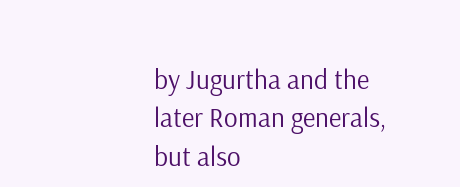by Jugurtha and the later Roman generals, but also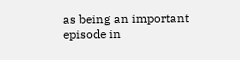as being an important episode in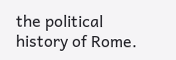the political history of Rome.